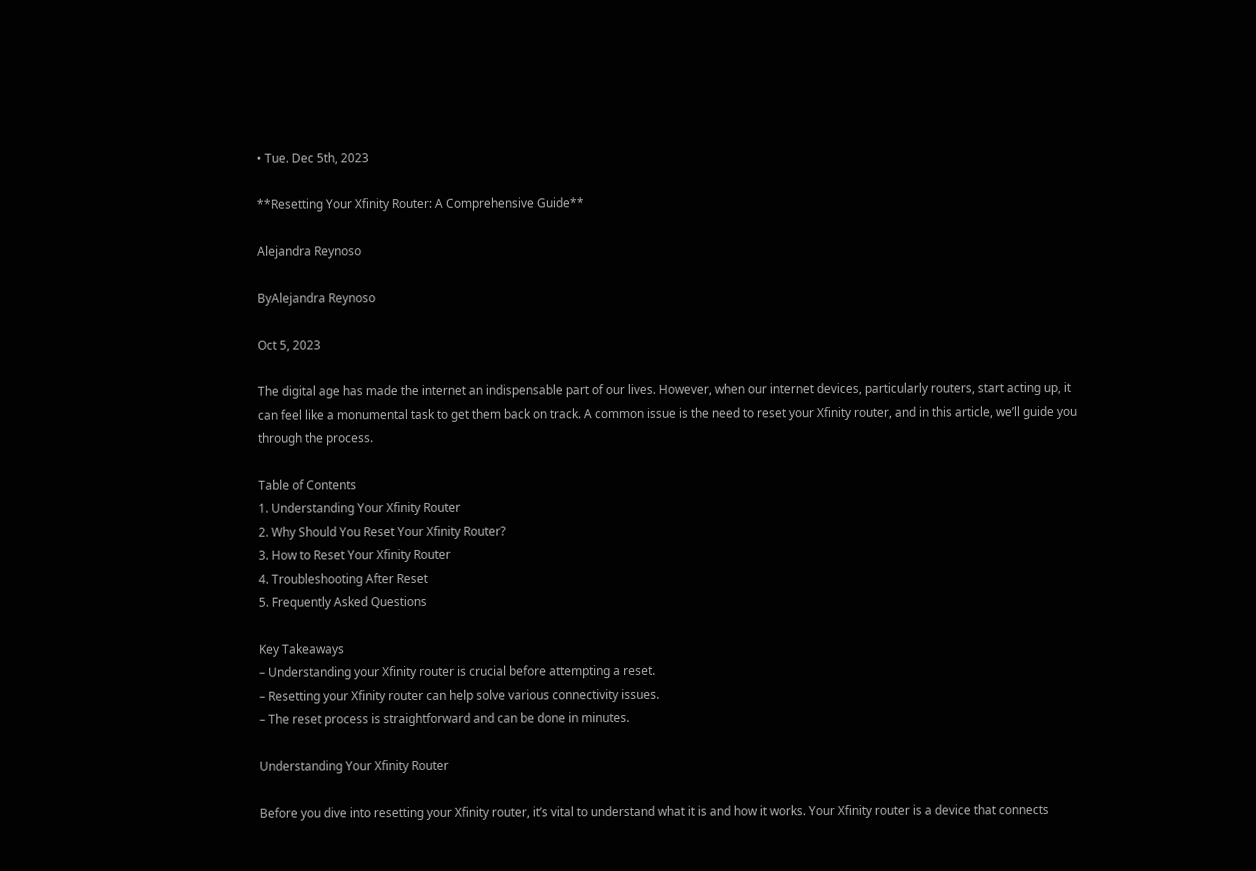• Tue. Dec 5th, 2023

**Resetting Your Xfinity Router: A Comprehensive Guide**

Alejandra Reynoso

ByAlejandra Reynoso

Oct 5, 2023

The digital age has made the internet an indispensable part of our lives. However, when our internet devices, particularly routers, start acting up, it can feel like a monumental task to get them back on track. A common issue is the need to reset your Xfinity router, and in this article, we’ll guide you through the process.

Table of Contents
1. Understanding Your Xfinity Router
2. Why Should You Reset Your Xfinity Router?
3. How to Reset Your Xfinity Router
4. Troubleshooting After Reset
5. Frequently Asked Questions

Key Takeaways
– Understanding your Xfinity router is crucial before attempting a reset.
– Resetting your Xfinity router can help solve various connectivity issues.
– The reset process is straightforward and can be done in minutes.

Understanding Your Xfinity Router

Before you dive into resetting your Xfinity router, it’s vital to understand what it is and how it works. Your Xfinity router is a device that connects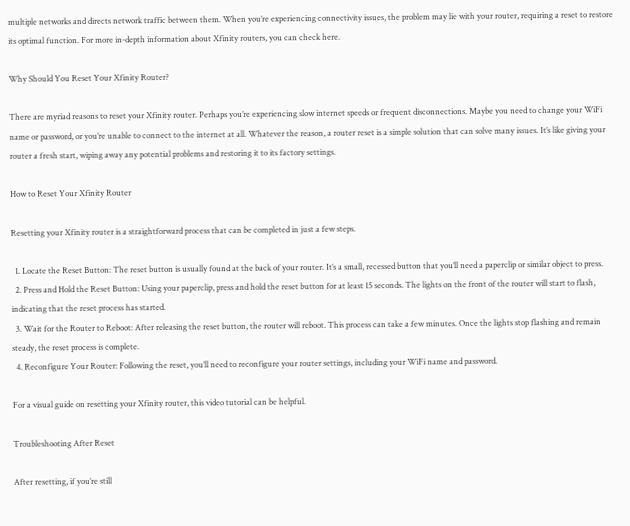multiple networks and directs network traffic between them. When you’re experiencing connectivity issues, the problem may lie with your router, requiring a reset to restore its optimal function. For more in-depth information about Xfinity routers, you can check here.

Why Should You Reset Your Xfinity Router?

There are myriad reasons to reset your Xfinity router. Perhaps you’re experiencing slow internet speeds or frequent disconnections. Maybe you need to change your WiFi name or password, or you’re unable to connect to the internet at all. Whatever the reason, a router reset is a simple solution that can solve many issues. It’s like giving your router a fresh start, wiping away any potential problems and restoring it to its factory settings.

How to Reset Your Xfinity Router

Resetting your Xfinity router is a straightforward process that can be completed in just a few steps.

  1. Locate the Reset Button: The reset button is usually found at the back of your router. It’s a small, recessed button that you’ll need a paperclip or similar object to press.
  2. Press and Hold the Reset Button: Using your paperclip, press and hold the reset button for at least 15 seconds. The lights on the front of the router will start to flash, indicating that the reset process has started.
  3. Wait for the Router to Reboot: After releasing the reset button, the router will reboot. This process can take a few minutes. Once the lights stop flashing and remain steady, the reset process is complete.
  4. Reconfigure Your Router: Following the reset, you’ll need to reconfigure your router settings, including your WiFi name and password.

For a visual guide on resetting your Xfinity router, this video tutorial can be helpful.

Troubleshooting After Reset

After resetting, if you’re still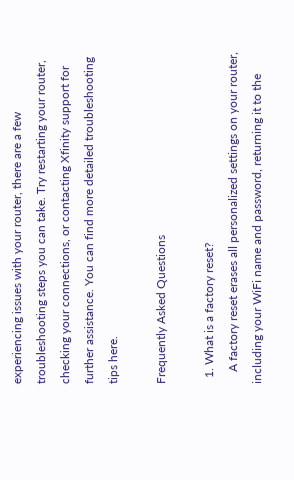experiencing issues with your router, there are a few troubleshooting steps you can take. Try restarting your router, checking your connections, or contacting Xfinity support for further assistance. You can find more detailed troubleshooting tips here.

Frequently Asked Questions

  1. What is a factory reset?
    A factory reset erases all personalized settings on your router, including your WiFi name and password, returning it to the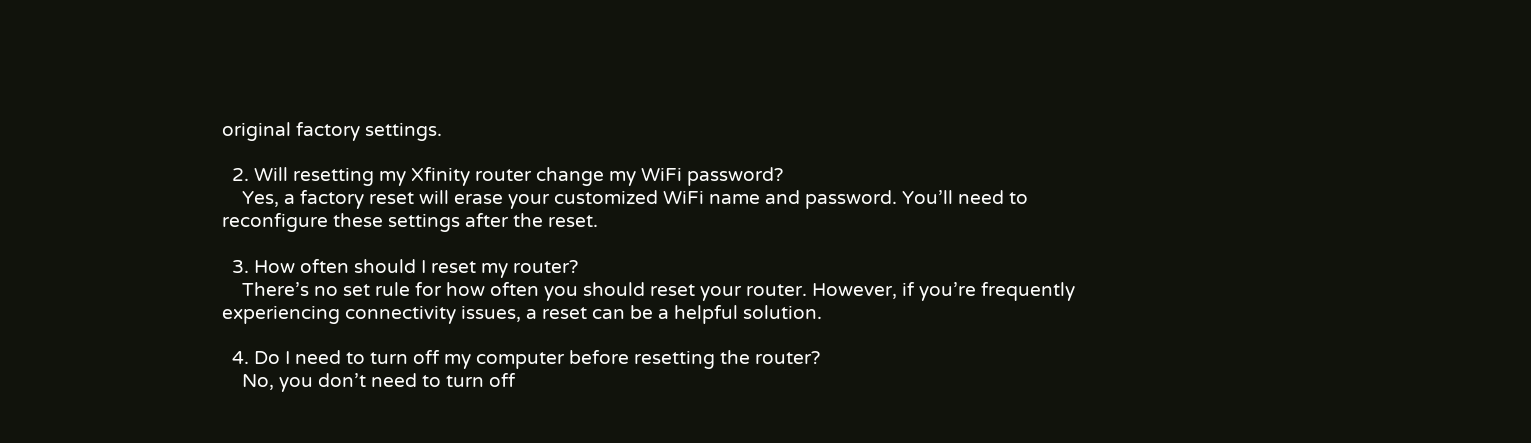original factory settings.

  2. Will resetting my Xfinity router change my WiFi password?
    Yes, a factory reset will erase your customized WiFi name and password. You’ll need to reconfigure these settings after the reset.

  3. How often should I reset my router?
    There’s no set rule for how often you should reset your router. However, if you’re frequently experiencing connectivity issues, a reset can be a helpful solution.

  4. Do I need to turn off my computer before resetting the router?
    No, you don’t need to turn off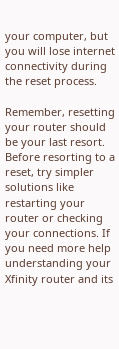your computer, but you will lose internet connectivity during the reset process.

Remember, resetting your router should be your last resort. Before resorting to a reset, try simpler solutions like restarting your router or checking your connections. If you need more help understanding your Xfinity router and its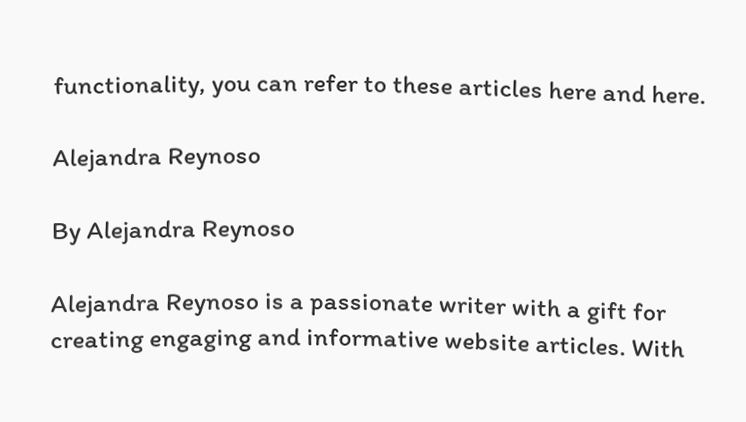functionality, you can refer to these articles here and here.

Alejandra Reynoso

By Alejandra Reynoso

Alejandra Reynoso is a passionate writer with a gift for creating engaging and informative website articles. With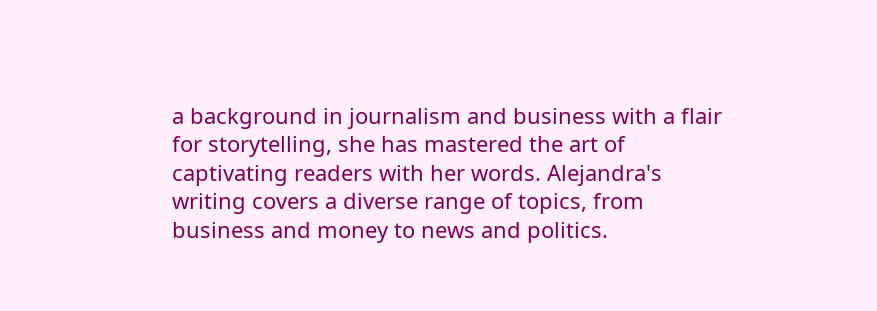a background in journalism and business with a flair for storytelling, she has mastered the art of captivating readers with her words. Alejandra's writing covers a diverse range of topics, from business and money to news and politics.